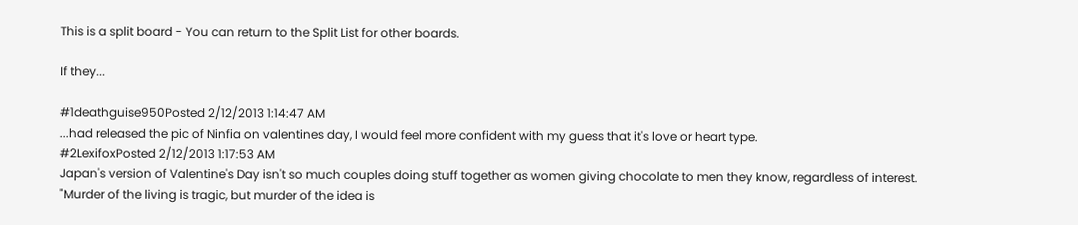This is a split board - You can return to the Split List for other boards.

If they...

#1deathguise950Posted 2/12/2013 1:14:47 AM
...had released the pic of Ninfia on valentines day, I would feel more confident with my guess that it's love or heart type.
#2LexifoxPosted 2/12/2013 1:17:53 AM
Japan's version of Valentine's Day isn't so much couples doing stuff together as women giving chocolate to men they know, regardless of interest.
"Murder of the living is tragic, but murder of the idea is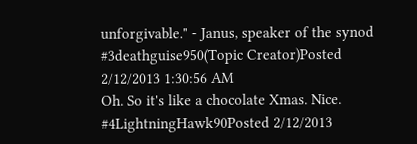unforgivable." - Janus, speaker of the synod
#3deathguise950(Topic Creator)Posted 2/12/2013 1:30:56 AM
Oh. So it's like a chocolate Xmas. Nice.
#4LightningHawk90Posted 2/12/2013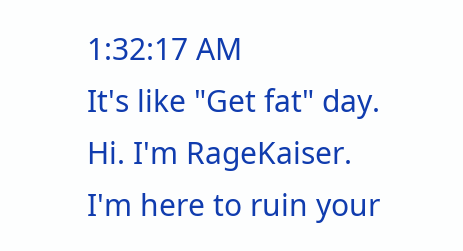1:32:17 AM
It's like "Get fat" day.
Hi. I'm RageKaiser. I'm here to ruin your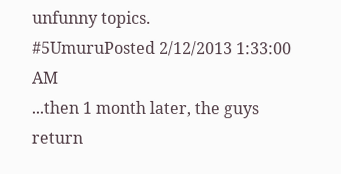unfunny topics.
#5UmuruPosted 2/12/2013 1:33:00 AM
...then 1 month later, the guys return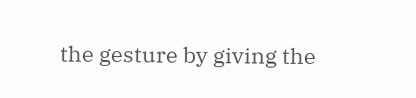the gesture by giving the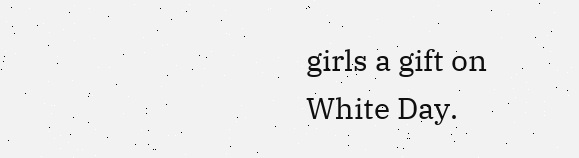girls a gift on White Day.